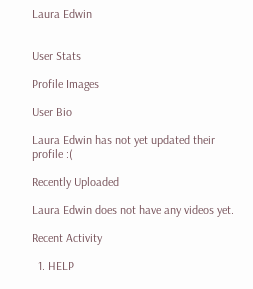Laura Edwin


User Stats

Profile Images

User Bio

Laura Edwin has not yet updated their profile :(

Recently Uploaded

Laura Edwin does not have any videos yet.

Recent Activity

  1. HELP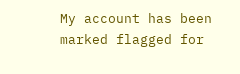My account has been marked flagged for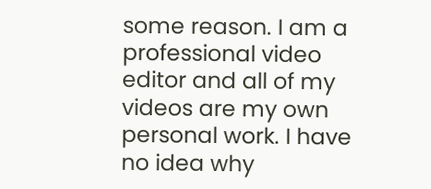some reason. I am a professional video editor and all of my videos are my own personal work. I have no idea why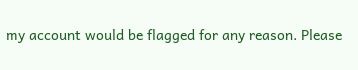my account would be flagged for any reason. Please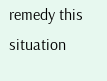remedy this situation